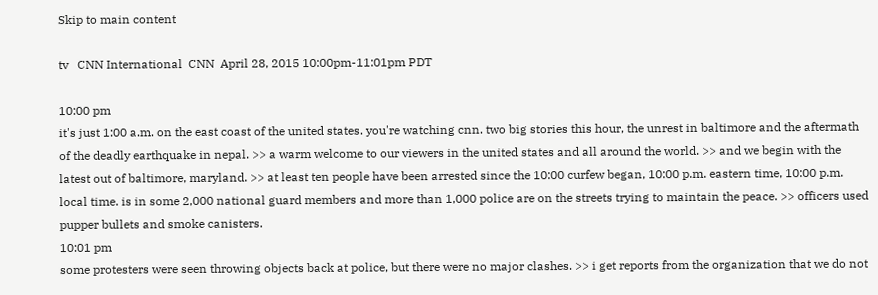Skip to main content

tv   CNN International  CNN  April 28, 2015 10:00pm-11:01pm PDT

10:00 pm
it's just 1:00 a.m. on the east coast of the united states. you're watching cnn. two big stories this hour, the unrest in baltimore and the aftermath of the deadly earthquake in nepal. >> a warm welcome to our viewers in the united states and all around the world. >> and we begin with the latest out of baltimore, maryland. >> at least ten people have been arrested since the 10:00 curfew began, 10:00 p.m. eastern time, 10:00 p.m. local time. is in some 2,000 national guard members and more than 1,000 police are on the streets trying to maintain the peace. >> officers used pupper bullets and smoke canisters.
10:01 pm
some protesters were seen throwing objects back at police, but there were no major clashes. >> i get reports from the organization that we do not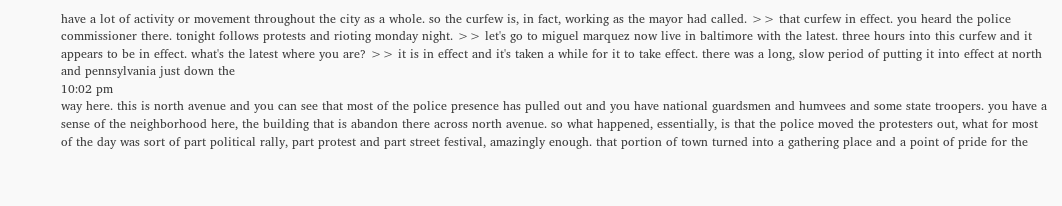have a lot of activity or movement throughout the city as a whole. so the curfew is, in fact, working as the mayor had called. >> that curfew in effect. you heard the police commissioner there. tonight follows protests and rioting monday night. >> let's go to miguel marquez now live in baltimore with the latest. three hours into this curfew and it appears to be in effect. what's the latest where you are? >> it is in effect and it's taken a while for it to take effect. there was a long, slow period of putting it into effect at north and pennsylvania just down the
10:02 pm
way here. this is north avenue and you can see that most of the police presence has pulled out and you have national guardsmen and humvees and some state troopers. you have a sense of the neighborhood here, the building that is abandon there across north avenue. so what happened, essentially, is that the police moved the protesters out, what for most of the day was sort of part political rally, part protest and part street festival, amazingly enough. that portion of town turned into a gathering place and a point of pride for the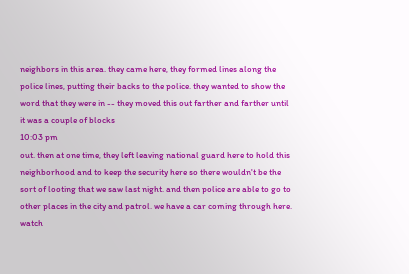neighbors in this area. they came here, they formed lines along the police lines, putting their backs to the police. they wanted to show the word that they were in -- they moved this out farther and farther until it was a couple of blocks
10:03 pm
out. then at one time, they left leaving national guard here to hold this neighborhood and to keep the security here so there wouldn't be the sort of looting that we saw last night. and then police are able to go to other places in the city and patrol. we have a car coming through here. watch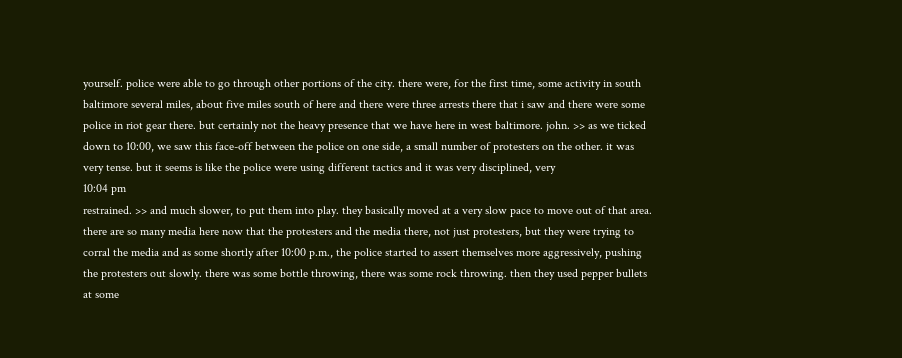yourself. police were able to go through other portions of the city. there were, for the first time, some activity in south baltimore several miles, about five miles south of here and there were three arrests there that i saw and there were some police in riot gear there. but certainly not the heavy presence that we have here in west baltimore. john. >> as we ticked down to 10:00, we saw this face-off between the police on one side, a small number of protesters on the other. it was very tense. but it seems is like the police were using different tactics and it was very disciplined, very
10:04 pm
restrained. >> and much slower, to put them into play. they basically moved at a very slow pace to move out of that area. there are so many media here now that the protesters and the media there, not just protesters, but they were trying to corral the media and as some shortly after 10:00 p.m., the police started to assert themselves more aggressively, pushing the protesters out slowly. there was some bottle throwing, there was some rock throwing. then they used pepper bullets at some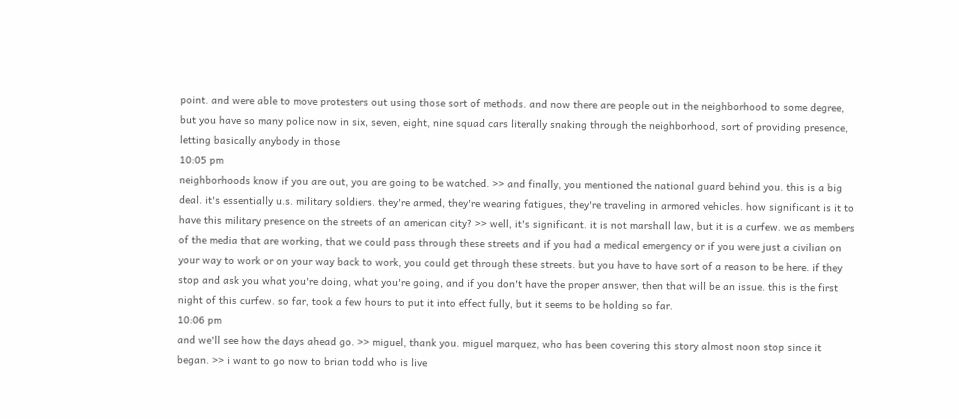point. and were able to move protesters out using those sort of methods. and now there are people out in the neighborhood to some degree, but you have so many police now in six, seven, eight, nine squad cars literally snaking through the neighborhood, sort of providing presence, letting basically anybody in those
10:05 pm
neighborhoods know if you are out, you are going to be watched. >> and finally, you mentioned the national guard behind you. this is a big deal. it's essentially u.s. military soldiers. they're armed, they're wearing fatigues, they're traveling in armored vehicles. how significant is it to have this military presence on the streets of an american city? >> well, it's significant. it is not marshall law, but it is a curfew. we as members of the media that are working, that we could pass through these streets and if you had a medical emergency or if you were just a civilian on your way to work or on your way back to work, you could get through these streets. but you have to have sort of a reason to be here. if they stop and ask you what you're doing, what you're going, and if you don't have the proper answer, then that will be an issue. this is the first night of this curfew. so far, took a few hours to put it into effect fully, but it seems to be holding so far.
10:06 pm
and we'll see how the days ahead go. >> miguel, thank you. miguel marquez, who has been covering this story almost noon stop since it began. >> i want to go now to brian todd who is live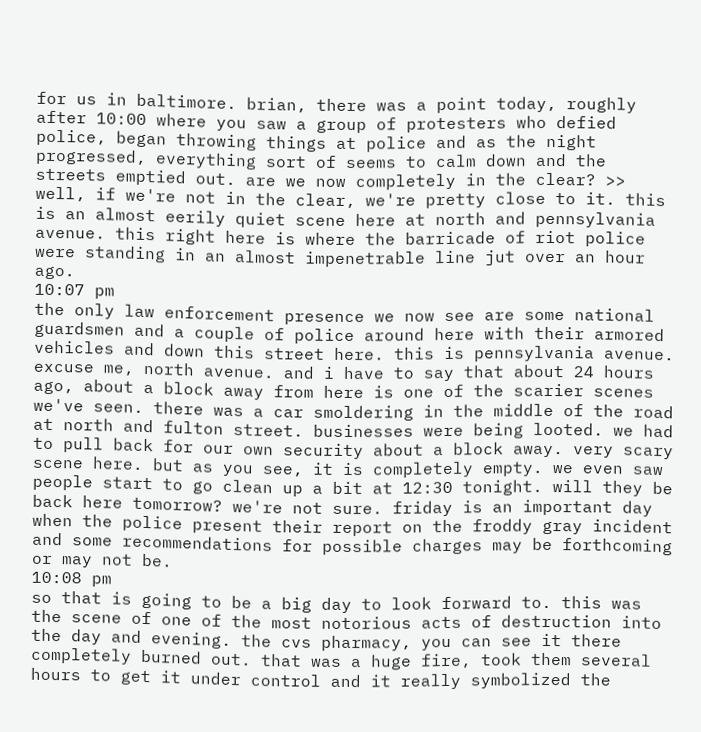for us in baltimore. brian, there was a point today, roughly after 10:00 where you saw a group of protesters who defied police, began throwing things at police and as the night progressed, everything sort of seems to calm down and the streets emptied out. are we now completely in the clear? >> well, if we're not in the clear, we're pretty close to it. this is an almost eerily quiet scene here at north and pennsylvania avenue. this right here is where the barricade of riot police were standing in an almost impenetrable line jut over an hour ago.
10:07 pm
the only law enforcement presence we now see are some national guardsmen and a couple of police around here with their armored vehicles and down this street here. this is pennsylvania avenue. excuse me, north avenue. and i have to say that about 24 hours ago, about a block away from here is one of the scarier scenes we've seen. there was a car smoldering in the middle of the road at north and fulton street. businesses were being looted. we had to pull back for our own security about a block away. very scary scene here. but as you see, it is completely empty. we even saw people start to go clean up a bit at 12:30 tonight. will they be back here tomorrow? we're not sure. friday is an important day when the police present their report on the froddy gray incident and some recommendations for possible charges may be forthcoming or may not be.
10:08 pm
so that is going to be a big day to look forward to. this was the scene of one of the most notorious acts of destruction into the day and evening. the cvs pharmacy, you can see it there completely burned out. that was a huge fire, took them several hours to get it under control and it really symbolized the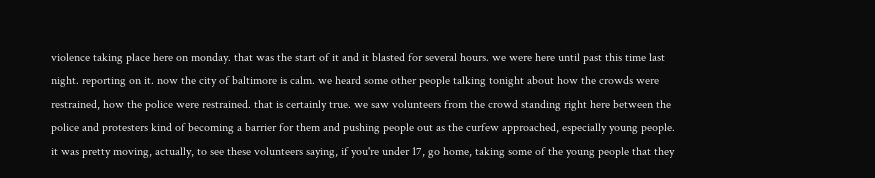violence taking place here on monday. that was the start of it and it blasted for several hours. we were here until past this time last night. reporting on it. now the city of baltimore is calm. we heard some other people talking tonight about how the crowds were restrained, how the police were restrained. that is certainly true. we saw volunteers from the crowd standing right here between the police and protesters kind of becoming a barrier for them and pushing people out as the curfew approached, especially young people. it was pretty moving, actually, to see these volunteers saying, if you're under 17, go home, taking some of the young people that they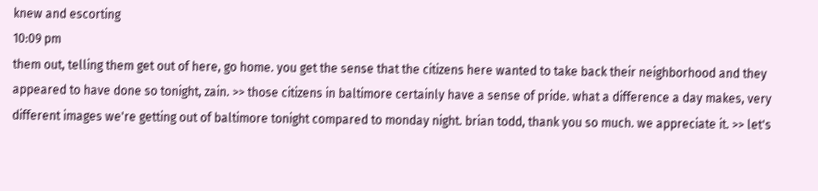knew and escorting
10:09 pm
them out, telling them get out of here, go home. you get the sense that the citizens here wanted to take back their neighborhood and they appeared to have done so tonight, zain. >> those citizens in baltimore certainly have a sense of pride. what a difference a day makes, very different images we're getting out of baltimore tonight compared to monday night. brian todd, thank you so much. we appreciate it. >> let's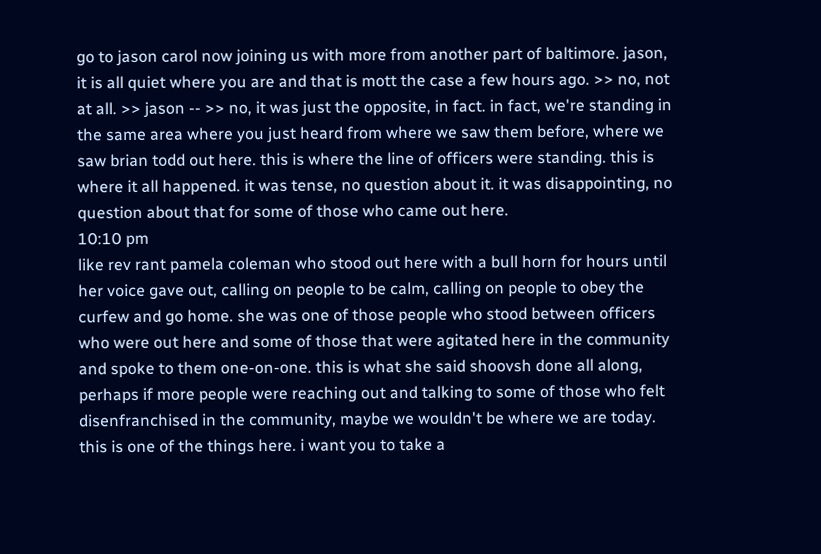go to jason carol now joining us with more from another part of baltimore. jason, it is all quiet where you are and that is mott the case a few hours ago. >> no, not at all. >> jason -- >> no, it was just the opposite, in fact. in fact, we're standing in the same area where you just heard from where we saw them before, where we saw brian todd out here. this is where the line of officers were standing. this is where it all happened. it was tense, no question about it. it was disappointing, no question about that for some of those who came out here.
10:10 pm
like rev rant pamela coleman who stood out here with a bull horn for hours until her voice gave out, calling on people to be calm, calling on people to obey the curfew and go home. she was one of those people who stood between officers who were out here and some of those that were agitated here in the community and spoke to them one-on-one. this is what she said shoovsh done all along, perhaps if more people were reaching out and talking to some of those who felt disenfranchised in the community, maybe we wouldn't be where we are today. this is one of the things here. i want you to take a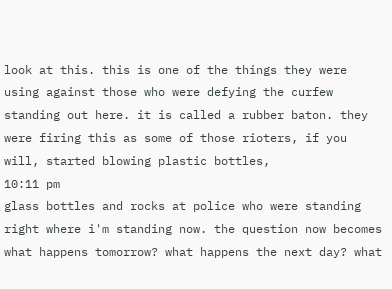look at this. this is one of the things they were using against those who were defying the curfew standing out here. it is called a rubber baton. they were firing this as some of those rioters, if you will, started blowing plastic bottles,
10:11 pm
glass bottles and rocks at police who were standing right where i'm standing now. the question now becomes what happens tomorrow? what happens the next day? what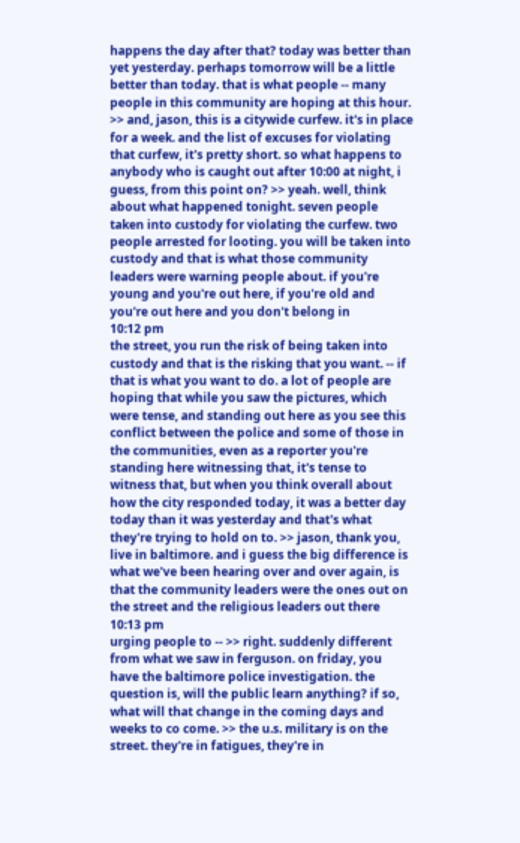happens the day after that? today was better than yet yesterday. perhaps tomorrow will be a little better than today. that is what people -- many people in this community are hoping at this hour. >> and, jason, this is a citywide curfew. it's in place for a week. and the list of excuses for violating that curfew, it's pretty short. so what happens to anybody who is caught out after 10:00 at night, i guess, from this point on? >> yeah. well, think about what happened tonight. seven people taken into custody for violating the curfew. two people arrested for looting. you will be taken into custody and that is what those community leaders were warning people about. if you're young and you're out here, if you're old and you're out here and you don't belong in
10:12 pm
the street, you run the risk of being taken into custody and that is the risking that you want. -- if that is what you want to do. a lot of people are hoping that while you saw the pictures, which were tense, and standing out here as you see this conflict between the police and some of those in the communities, even as a reporter you're standing here witnessing that, it's tense to witness that, but when you think overall about how the city responded today, it was a better day today than it was yesterday and that's what they're trying to hold on to. >> jason, thank you, live in baltimore. and i guess the big difference is what we've been hearing over and over again, is that the community leaders were the ones out on the street and the religious leaders out there
10:13 pm
urging people to -- >> right. suddenly different from what we saw in ferguson. on friday, you have the baltimore police investigation. the question is, will the public learn anything? if so, what will that change in the coming days and weeks to co come. >> the u.s. military is on the street. they're in fatigues, they're in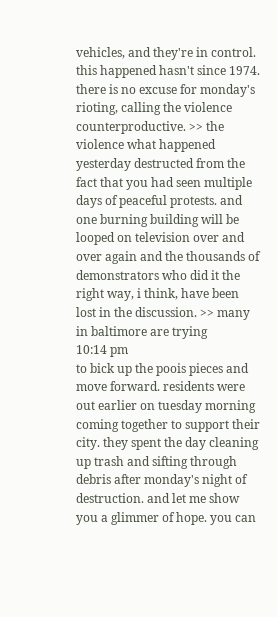vehicles, and they're in control. this happened hasn't since 1974. there is no excuse for monday's rioting, calling the violence counterproductive. >> the violence what happened yesterday destructed from the fact that you had seen multiple days of peaceful protests. and one burning building will be looped on television over and over again and the thousands of demonstrators who did it the right way, i think, have been lost in the discussion. >> many in baltimore are trying
10:14 pm
to bick up the poois pieces and move forward. residents were out earlier on tuesday morning coming together to support their city. they spent the day cleaning up trash and sifting through debris after monday's night of destruction. and let me show you a glimmer of hope. you can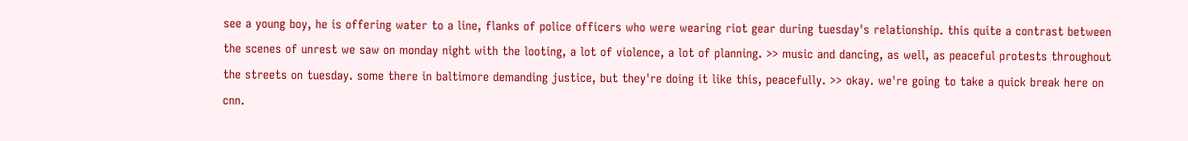see a young boy, he is offering water to a line, flanks of police officers who were wearing riot gear during tuesday's relationship. this quite a contrast between the scenes of unrest we saw on monday night with the looting, a lot of violence, a lot of planning. >> music and dancing, as well, as peaceful protests throughout the streets on tuesday. some there in baltimore demanding justice, but they're doing it like this, peacefully. >> okay. we're going to take a quick break here on cnn.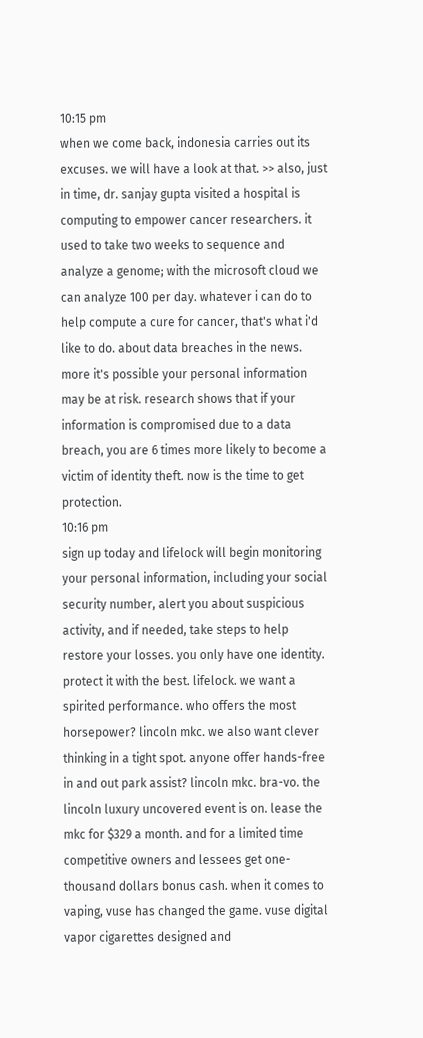10:15 pm
when we come back, indonesia carries out its excuses. we will have a look at that. >> also, just in time, dr. sanjay gupta visited a hospital is computing to empower cancer researchers. it used to take two weeks to sequence and analyze a genome; with the microsoft cloud we can analyze 100 per day. whatever i can do to help compute a cure for cancer, that's what i'd like to do. about data breaches in the news. more it's possible your personal information may be at risk. research shows that if your information is compromised due to a data breach, you are 6 times more likely to become a victim of identity theft. now is the time to get protection.
10:16 pm
sign up today and lifelock will begin monitoring your personal information, including your social security number, alert you about suspicious activity, and if needed, take steps to help restore your losses. you only have one identity. protect it with the best. lifelock. we want a spirited performance. who offers the most horsepower? lincoln mkc. we also want clever thinking in a tight spot. anyone offer hands-free in and out park assist? lincoln mkc. bra-vo. the lincoln luxury uncovered event is on. lease the mkc for $329 a month. and for a limited time competitive owners and lessees get one-thousand dollars bonus cash. when it comes to vaping, vuse has changed the game. vuse digital vapor cigarettes designed and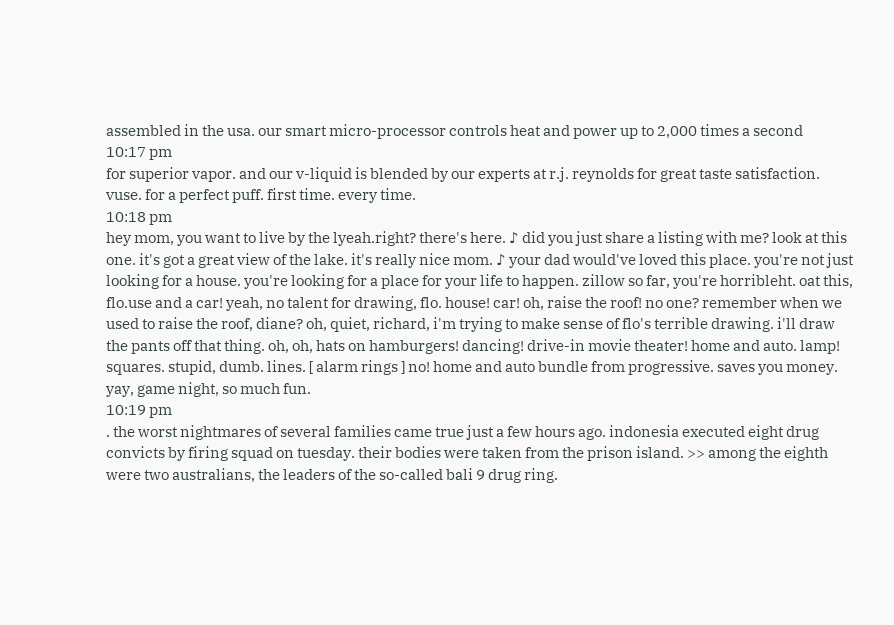assembled in the usa. our smart micro-processor controls heat and power up to 2,000 times a second
10:17 pm
for superior vapor. and our v-liquid is blended by our experts at r.j. reynolds for great taste satisfaction. vuse. for a perfect puff. first time. every time.
10:18 pm
hey mom, you want to live by the lyeah.right? there's here. ♪ did you just share a listing with me? look at this one. it's got a great view of the lake. it's really nice mom. ♪ your dad would've loved this place. you're not just looking for a house. you're looking for a place for your life to happen. zillow so far, you're horribleht. oat this, flo.use and a car! yeah, no talent for drawing, flo. house! car! oh, raise the roof! no one? remember when we used to raise the roof, diane? oh, quiet, richard, i'm trying to make sense of flo's terrible drawing. i'll draw the pants off that thing. oh, oh, hats on hamburgers! dancing! drive-in movie theater! home and auto. lamp! squares. stupid, dumb. lines. [ alarm rings ] no! home and auto bundle from progressive. saves you money. yay, game night, so much fun.
10:19 pm
. the worst nightmares of several families came true just a few hours ago. indonesia executed eight drug convicts by firing squad on tuesday. their bodies were taken from the prison island. >> among the eighth were two australians, the leaders of the so-called bali 9 drug ring.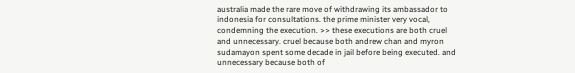australia made the rare move of withdrawing its ambassador to indonesia for consultations. the prime minister very vocal, condemning the execution. >> these executions are both cruel and unnecessary. cruel because both andrew chan and myron sudamayon spent some decade in jail before being executed. and unnecessary because both of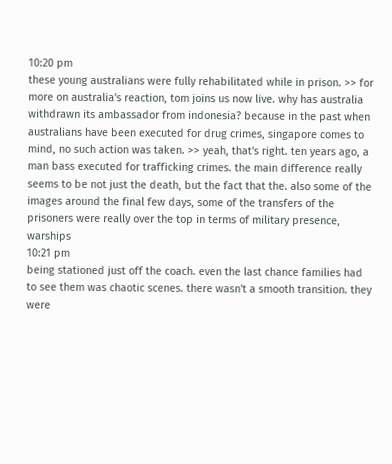10:20 pm
these young australians were fully rehabilitated while in prison. >> for more on australia's reaction, tom joins us now live. why has australia withdrawn its ambassador from indonesia? because in the past when australians have been executed for drug crimes, singapore comes to mind, no such action was taken. >> yeah, that's right. ten years ago, a man bass executed for trafficking crimes. the main difference really seems to be not just the death, but the fact that the. also some of the images around the final few days, some of the transfers of the prisoners were really over the top in terms of military presence, warships
10:21 pm
being stationed just off the coach. even the last chance families had to see them was chaotic scenes. there wasn't a smooth transition. they were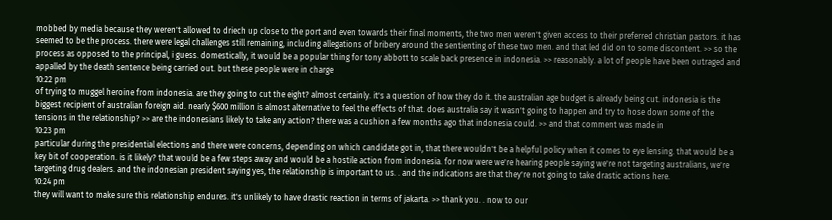mobbed by media because they weren't allowed to driech up close to the port and even towards their final moments, the two men weren't given access to their preferred christian pastors. it has seemed to be the process. there were legal challenges still remaining, including allegations of bribery around the sentienting of these two men. and that led did on to some discontent. >> so the process as opposed to the principal, i guess. domestically, it would be a popular thing for tony abbott to scale back presence in indonesia. >> reasonably. a lot of people have been outraged and appalled by the death sentence being carried out. but these people were in charge
10:22 pm
of trying to muggel heroine from indonesia. are they going to cut the eight? almost certainly. it's a question of how they do it. the australian age budget is already being cut. indonesia is the biggest recipient of australian foreign aid. nearly $600 million is almost alternative to feel the effects of that. does australia say it wasn't going to happen and try to hose down some of the tensions in the relationship? >> are the indonesians likely to take any action? there was a cushion a few months ago that indonesia could. >> and that comment was made in
10:23 pm
particular during the presidential elections and there were concerns, depending on which candidate got in, that there wouldn't be a helpful policy when it comes to eye lensing. that would be a key bit of cooperation. is it likely? that would be a few steps away and would be a hostile action from indonesia. for now were we're hearing people saying we're not targeting australians, we're targeting drug dealers. and the indonesian president saying yes, the relationship is important to us. . and the indications are that they're not going to take drastic actions here.
10:24 pm
they will want to make sure this relationship endures. it's unlikely to have drastic reaction in terms of jakarta. >> thank you. . now to our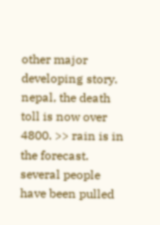other major developing story. nepal, the death toll is now over 4800. >> rain is in the forecast. several people have been pulled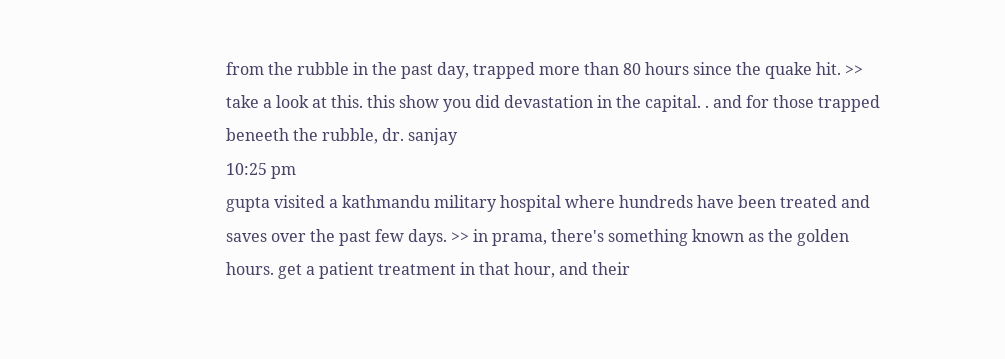from the rubble in the past day, trapped more than 80 hours since the quake hit. >> take a look at this. this show you did devastation in the capital. . and for those trapped beneeth the rubble, dr. sanjay
10:25 pm
gupta visited a kathmandu military hospital where hundreds have been treated and saves over the past few days. >> in prama, there's something known as the golden hours. get a patient treatment in that hour, and their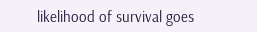likelihood of survival goes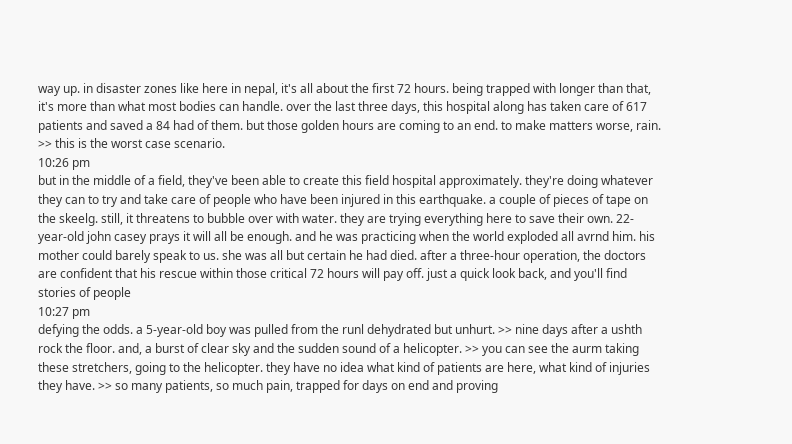way up. in disaster zones like here in nepal, it's all about the first 72 hours. being trapped with longer than that, it's more than what most bodies can handle. over the last three days, this hospital along has taken care of 617 patients and saved a 84 had of them. but those golden hours are coming to an end. to make matters worse, rain. >> this is the worst case scenario.
10:26 pm
but in the middle of a field, they've been able to create this field hospital approximately. they're doing whatever they can to try and take care of people who have been injured in this earthquake. a couple of pieces of tape on the skeelg. still, it threatens to bubble over with water. they are trying everything here to save their own. 22-year-old john casey prays it will all be enough. and he was practicing when the world exploded all avrnd him. his mother could barely speak to us. she was all but certain he had died. after a three-hour operation, the doctors are confident that his rescue within those critical 72 hours will pay off. just a quick look back, and you'll find stories of people
10:27 pm
defying the odds. a 5-year-old boy was pulled from the runl dehydrated but unhurt. >> nine days after a ushth rock the floor. and, a burst of clear sky and the sudden sound of a helicopter. >> you can see the aurm taking these stretchers, going to the helicopter. they have no idea what kind of patients are here, what kind of injuries they have. >> so many patients, so much pain, trapped for days on end and proving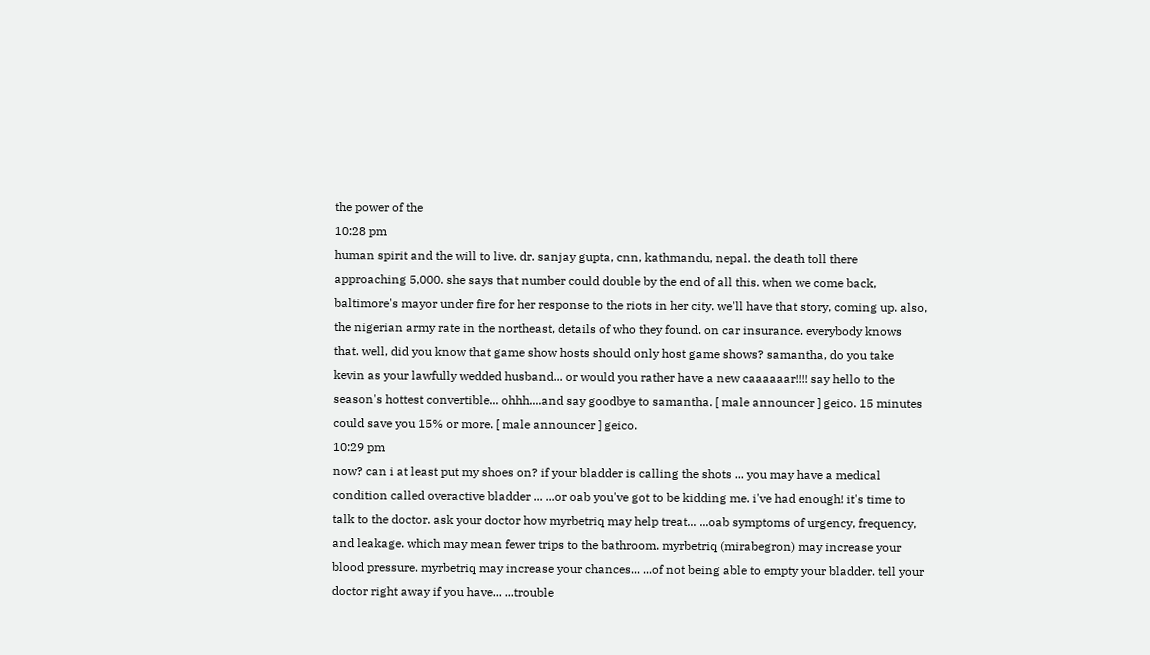the power of the
10:28 pm
human spirit and the will to live. dr. sanjay gupta, cnn, kathmandu, nepal. the death toll there approaching 5,000. she says that number could double by the end of all this. when we come back, baltimore's mayor under fire for her response to the riots in her city. we'll have that story, coming up. also, the nigerian army rate in the northeast, details of who they found. on car insurance. everybody knows that. well, did you know that game show hosts should only host game shows? samantha, do you take kevin as your lawfully wedded husband... or would you rather have a new caaaaaar!!!! say hello to the season's hottest convertible... ohhh....and say goodbye to samantha. [ male announcer ] geico. 15 minutes could save you 15% or more. [ male announcer ] geico.
10:29 pm
now? can i at least put my shoes on? if your bladder is calling the shots ... you may have a medical condition called overactive bladder ... ...or oab you've got to be kidding me. i've had enough! it's time to talk to the doctor. ask your doctor how myrbetriq may help treat... ...oab symptoms of urgency, frequency, and leakage. which may mean fewer trips to the bathroom. myrbetriq (mirabegron) may increase your blood pressure. myrbetriq may increase your chances... ...of not being able to empty your bladder. tell your doctor right away if you have... ...trouble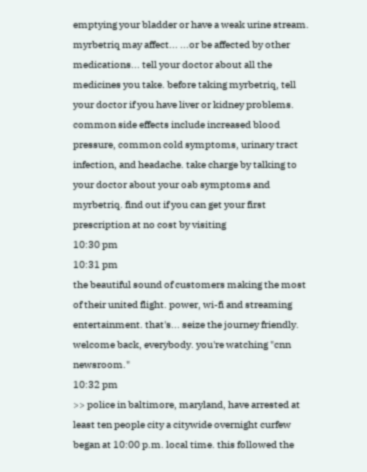emptying your bladder or have a weak urine stream. myrbetriq may affect... ...or be affected by other medications... tell your doctor about all the medicines you take. before taking myrbetriq, tell your doctor if you have liver or kidney problems. common side effects include increased blood pressure, common cold symptoms, urinary tract infection, and headache. take charge by talking to your doctor about your oab symptoms and myrbetriq. find out if you can get your first prescription at no cost by visiting
10:30 pm
10:31 pm
the beautiful sound of customers making the most of their united flight. power, wi-fi and streaming entertainment. that's... seize the journey friendly. welcome back, everybody. you're watching "cnn newsroom."
10:32 pm
>> police in baltimore, maryland, have arrested at least ten people city a citywide overnight curfew began at 10:00 p.m. local time. this followed the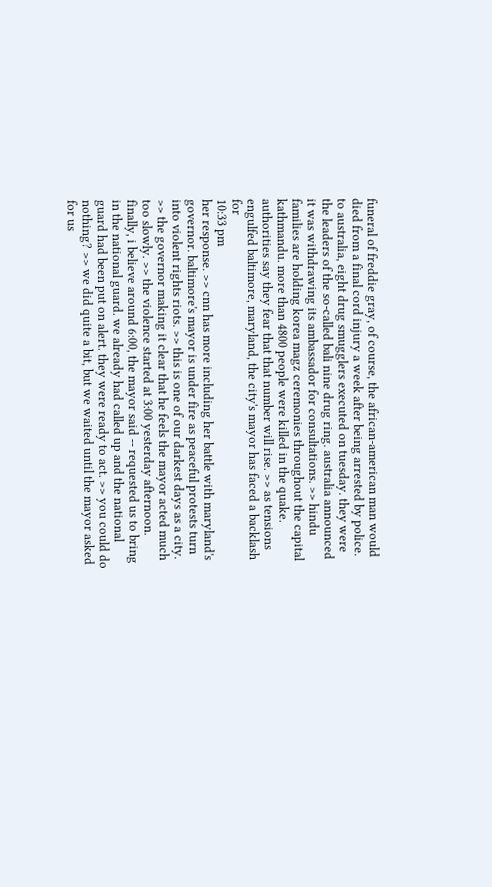funeral of freddie gray, of course, the african-american man would died from a final cord injury a week after being arrested by police. to australia, eight drug smugglers executed on tuesday. they were the leaders of the so-called bali nine drug ring. australia announced it was withdrawing its ambassador for consultations. >> hindu families are holding korea magz ceremonies throughout the capital kathmandu. more than 4800 people were killed in the quake. authorities say they fear that that number will rise. >> as tensions engulfed baltimore, maryland, the city's mayor has faced a backlash for
10:33 pm
her response. >> cnn has more including her battle with maryland's governor. baltimore's mayor is under fire as peaceful protests turn into violent rights riots. >> this is one of our darkest days as a city. >> the governor making it clear that he feels the mayor acted much too slowly. >> the violence started at 3:00 yesterday afternoon. finally, i believe around 6:00, the mayor said -- requested us to bring in the national guard. we already had called up and the national guard had been put on alert. they were ready to act. >> you could do nothing? >> we did quite a bit, but we waited until the mayor asked for us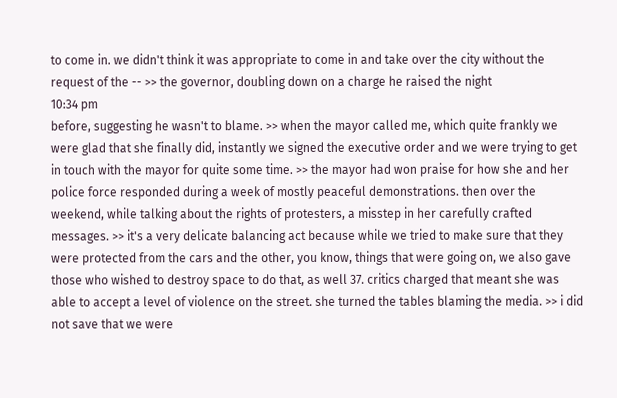to come in. we didn't think it was appropriate to come in and take over the city without the request of the -- >> the governor, doubling down on a charge he raised the night
10:34 pm
before, suggesting he wasn't to blame. >> when the mayor called me, which quite frankly we were glad that she finally did, instantly we signed the executive order and we were trying to get in touch with the mayor for quite some time. >> the mayor had won praise for how she and her police force responded during a week of mostly peaceful demonstrations. then over the weekend, while talking about the rights of protesters, a misstep in her carefully crafted messages. >> it's a very delicate balancing act because while we tried to make sure that they were protected from the cars and the other, you know, things that were going on, we also gave those who wished to destroy space to do that, as well 37. critics charged that meant she was able to accept a level of violence on the street. she turned the tables blaming the media. >> i did not save that we were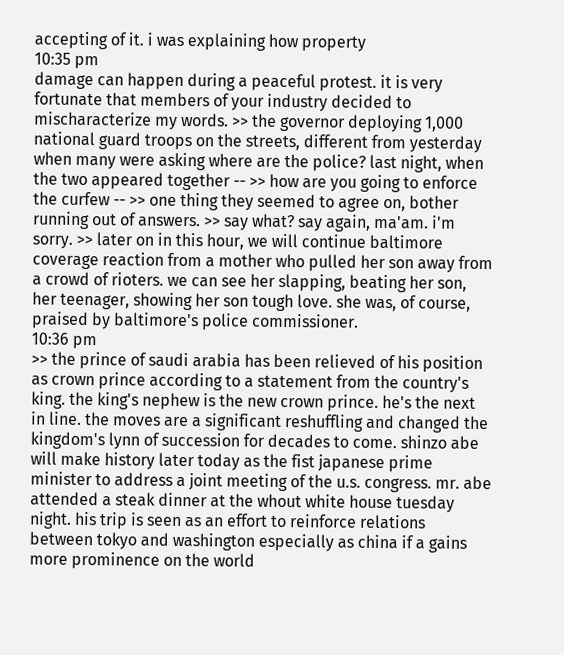accepting of it. i was explaining how property
10:35 pm
damage can happen during a peaceful protest. it is very fortunate that members of your industry decided to mischaracterize my words. >> the governor deploying 1,000 national guard troops on the streets, different from yesterday when many were asking where are the police? last night, when the two appeared together -- >> how are you going to enforce the curfew -- >> one thing they seemed to agree on, bother running out of answers. >> say what? say again, ma'am. i'm sorry. >> later on in this hour, we will continue baltimore coverage reaction from a mother who pulled her son away from a crowd of rioters. we can see her slapping, beating her son, her teenager, showing her son tough love. she was, of course, praised by baltimore's police commissioner.
10:36 pm
>> the prince of saudi arabia has been relieved of his position as crown prince according to a statement from the country's king. the king's nephew is the new crown prince. he's the next in line. the moves are a significant reshuffling and changed the kingdom's lynn of succession for decades to come. shinzo abe will make history later today as the fist japanese prime minister to address a joint meeting of the u.s. congress. mr. abe attended a steak dinner at the whout white house tuesday night. his trip is seen as an effort to reinforce relations between tokyo and washington especially as china if a gains more prominence on the world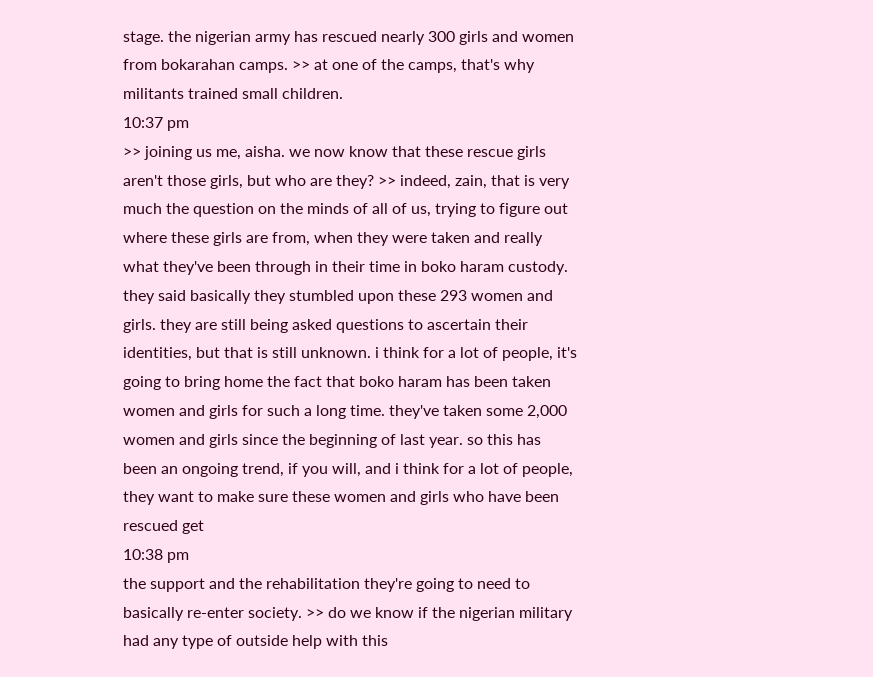stage. the nigerian army has rescued nearly 300 girls and women from bokarahan camps. >> at one of the camps, that's why militants trained small children.
10:37 pm
>> joining us me, aisha. we now know that these rescue girls aren't those girls, but who are they? >> indeed, zain, that is very much the question on the minds of all of us, trying to figure out where these girls are from, when they were taken and really what they've been through in their time in boko haram custody. they said basically they stumbled upon these 293 women and girls. they are still being asked questions to ascertain their identities, but that is still unknown. i think for a lot of people, it's going to bring home the fact that boko haram has been taken women and girls for such a long time. they've taken some 2,000 women and girls since the beginning of last year. so this has been an ongoing trend, if you will, and i think for a lot of people, they want to make sure these women and girls who have been rescued get
10:38 pm
the support and the rehabilitation they're going to need to basically re-enter society. >> do we know if the nigerian military had any type of outside help with this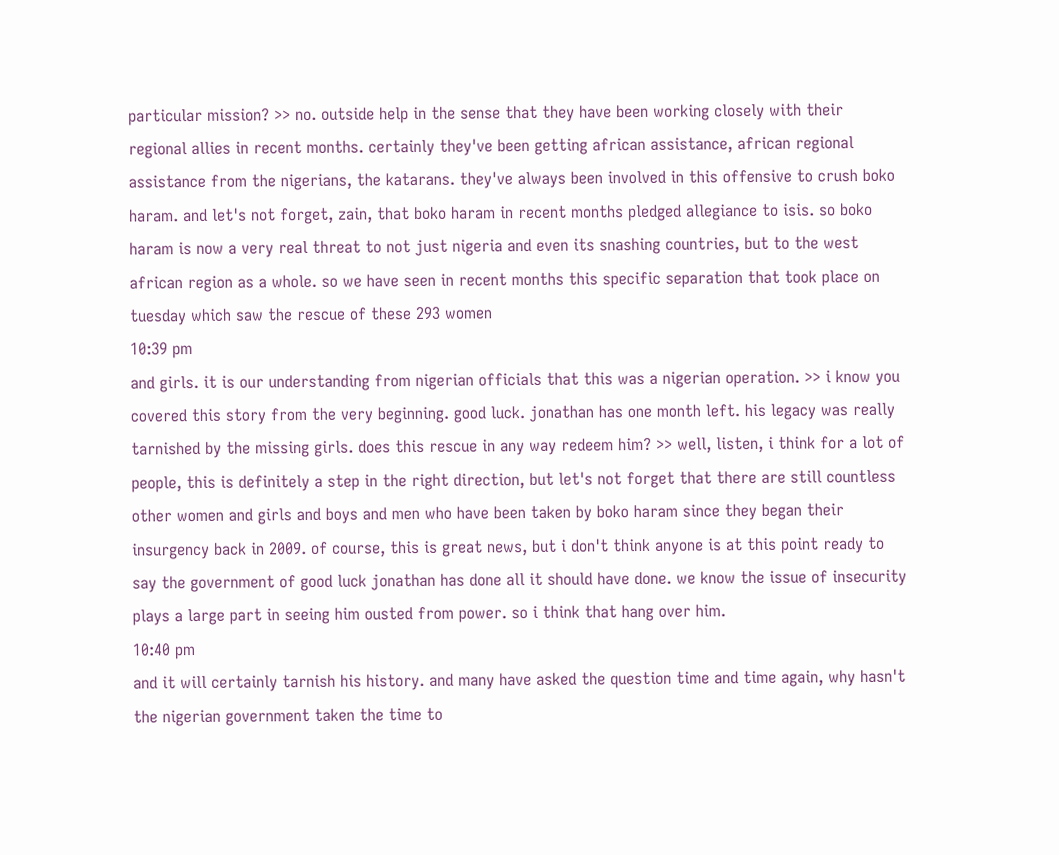particular mission? >> no. outside help in the sense that they have been working closely with their regional allies in recent months. certainly they've been getting african assistance, african regional assistance from the nigerians, the katarans. they've always been involved in this offensive to crush boko haram. and let's not forget, zain, that boko haram in recent months pledged allegiance to isis. so boko haram is now a very real threat to not just nigeria and even its snashing countries, but to the west african region as a whole. so we have seen in recent months this specific separation that took place on tuesday which saw the rescue of these 293 women
10:39 pm
and girls. it is our understanding from nigerian officials that this was a nigerian operation. >> i know you covered this story from the very beginning. good luck. jonathan has one month left. his legacy was really tarnished by the missing girls. does this rescue in any way redeem him? >> well, listen, i think for a lot of people, this is definitely a step in the right direction, but let's not forget that there are still countless other women and girls and boys and men who have been taken by boko haram since they began their insurgency back in 2009. of course, this is great news, but i don't think anyone is at this point ready to say the government of good luck jonathan has done all it should have done. we know the issue of insecurity plays a large part in seeing him ousted from power. so i think that hang over him.
10:40 pm
and it will certainly tarnish his history. and many have asked the question time and time again, why hasn't the nigerian government taken the time to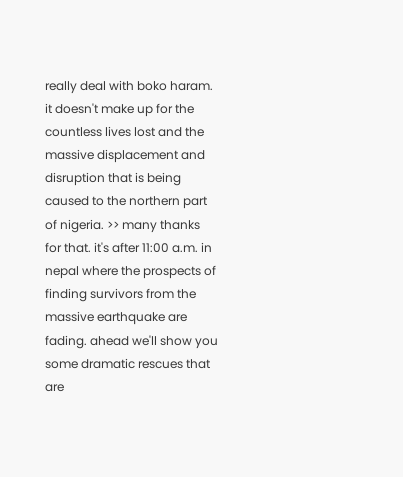really deal with boko haram. it doesn't make up for the countless lives lost and the massive displacement and disruption that is being caused to the northern part of nigeria. >> many thanks for that. it's after 11:00 a.m. in nepal where the prospects of finding survivors from the massive earthquake are fading. ahead we'll show you some dramatic rescues that are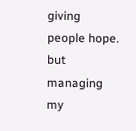giving people hope. but managing my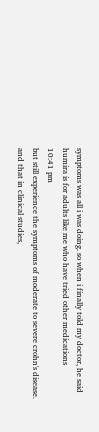symptoms was all i was doing. so when i finally told my doctor, he said humira is for adults like me who have tried other medications
10:41 pm
but still experience the symptoms of moderate to severe crohn's disease. and that in clinical studies,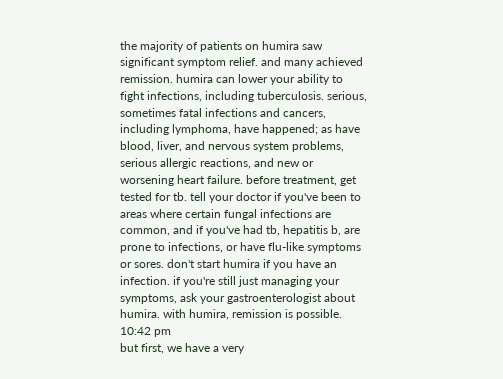the majority of patients on humira saw significant symptom relief. and many achieved remission. humira can lower your ability to fight infections, including tuberculosis. serious, sometimes fatal infections and cancers, including lymphoma, have happened; as have blood, liver, and nervous system problems, serious allergic reactions, and new or worsening heart failure. before treatment, get tested for tb. tell your doctor if you've been to areas where certain fungal infections are common, and if you've had tb, hepatitis b, are prone to infections, or have flu-like symptoms or sores. don't start humira if you have an infection. if you're still just managing your symptoms, ask your gastroenterologist about humira. with humira, remission is possible.
10:42 pm
but first, we have a very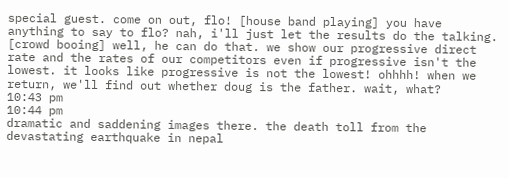special guest. come on out, flo! [house band playing] you have anything to say to flo? nah, i'll just let the results do the talking. [crowd booing] well, he can do that. we show our progressive direct rate and the rates of our competitors even if progressive isn't the lowest. it looks like progressive is not the lowest! ohhhh! when we return, we'll find out whether doug is the father. wait, what?
10:43 pm
10:44 pm
dramatic and saddening images there. the death toll from the devastating earthquake in nepal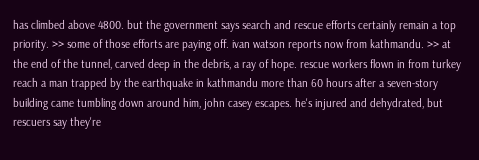has climbed above 4800. but the government says search and rescue efforts certainly remain a top priority. >> some of those efforts are paying off. ivan watson reports now from kathmandu. >> at the end of the tunnel, carved deep in the debris, a ray of hope. rescue workers flown in from turkey reach a man trapped by the earthquake in kathmandu more than 60 hours after a seven-story building came tumbling down around him, john casey escapes. he's injured and dehydrated, but rescuers say they're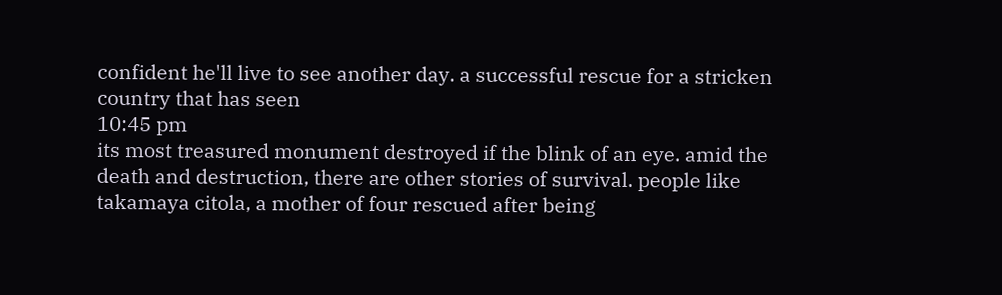confident he'll live to see another day. a successful rescue for a stricken country that has seen
10:45 pm
its most treasured monument destroyed if the blink of an eye. amid the death and destruction, there are other stories of survival. people like takamaya citola, a mother of four rescued after being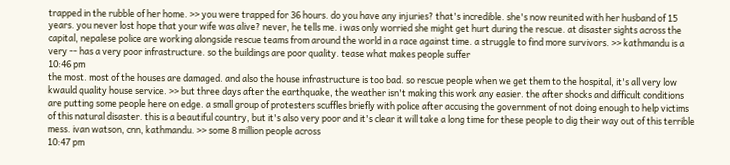trapped in the rubble of her home. >> you were trapped for 36 hours. do you have any injuries? that's incredible. she's now reunited with her husband of 15 years. you never lost hope that your wife was alive? never, he tells me. i was only worried she might get hurt during the rescue. at disaster sights across the capital, nepalese police are working alongside rescue teams from around the world in a race against time. a struggle to find more survivors. >> kathmandu is a very -- has a very poor infrastructure. so the buildings are poor quality. tease what makes people suffer
10:46 pm
the most. most of the houses are damaged. and also the house infrastructure is too bad. so rescue people when we get them to the hospital, it's all very low kwauld quality house service. >> but three days after the earthquake, the weather isn't making this work any easier. the after shocks and difficult conditions are putting some people here on edge. a small group of protesters scuffles briefly with police after accusing the government of not doing enough to help victims of this natural disaster. this is a beautiful country, but it's also very poor and it's clear it will take a long time for these people to dig their way out of this terrible mess. ivan watson, cnn, kathmandu. >> some 8 million people across
10:47 pm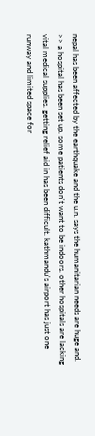nepal has been affected by the earthquake and the u.n. says the humanitarian needs are huge and. >> a hospital has been set up. some patients don't want to be indoors. other hospitals are lacking vital medical supplies. getting relief aid in has been difficult. kathmandu's airport has just one runway and limited space for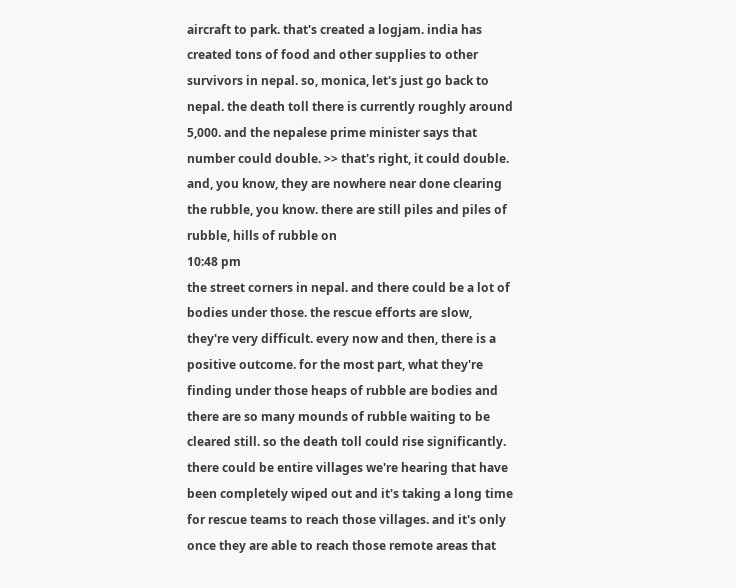aircraft to park. that's created a logjam. india has created tons of food and other supplies to other survivors in nepal. so, monica, let's just go back to nepal. the death toll there is currently roughly around 5,000. and the nepalese prime minister says that number could double. >> that's right, it could double. and, you know, they are nowhere near done clearing the rubble, you know. there are still piles and piles of rubble, hills of rubble on
10:48 pm
the street corners in nepal. and there could be a lot of bodies under those. the rescue efforts are slow, they're very difficult. every now and then, there is a positive outcome. for the most part, what they're finding under those heaps of rubble are bodies and there are so many mounds of rubble waiting to be cleared still. so the death toll could rise significantly. there could be entire villages we're hearing that have been completely wiped out and it's taking a long time for rescue teams to reach those villages. and it's only once they are able to reach those remote areas that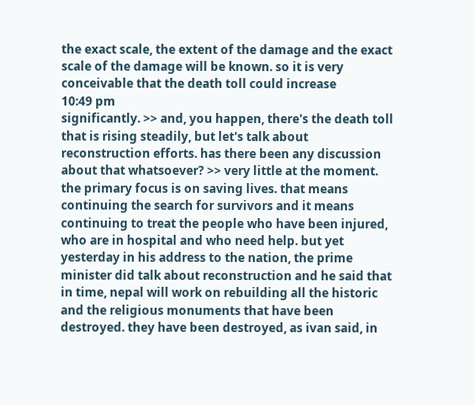the exact scale, the extent of the damage and the exact scale of the damage will be known. so it is very conceivable that the death toll could increase
10:49 pm
significantly. >> and, you happen, there's the death toll that is rising steadily, but let's talk about reconstruction efforts. has there been any discussion about that whatsoever? >> very little at the moment. the primary focus is on saving lives. that means continuing the search for survivors and it means continuing to treat the people who have been injured, who are in hospital and who need help. but yet yesterday in his address to the nation, the prime minister did talk about reconstruction and he said that in time, nepal will work on rebuilding all the historic and the religious monuments that have been destroyed. they have been destroyed, as ivan said, in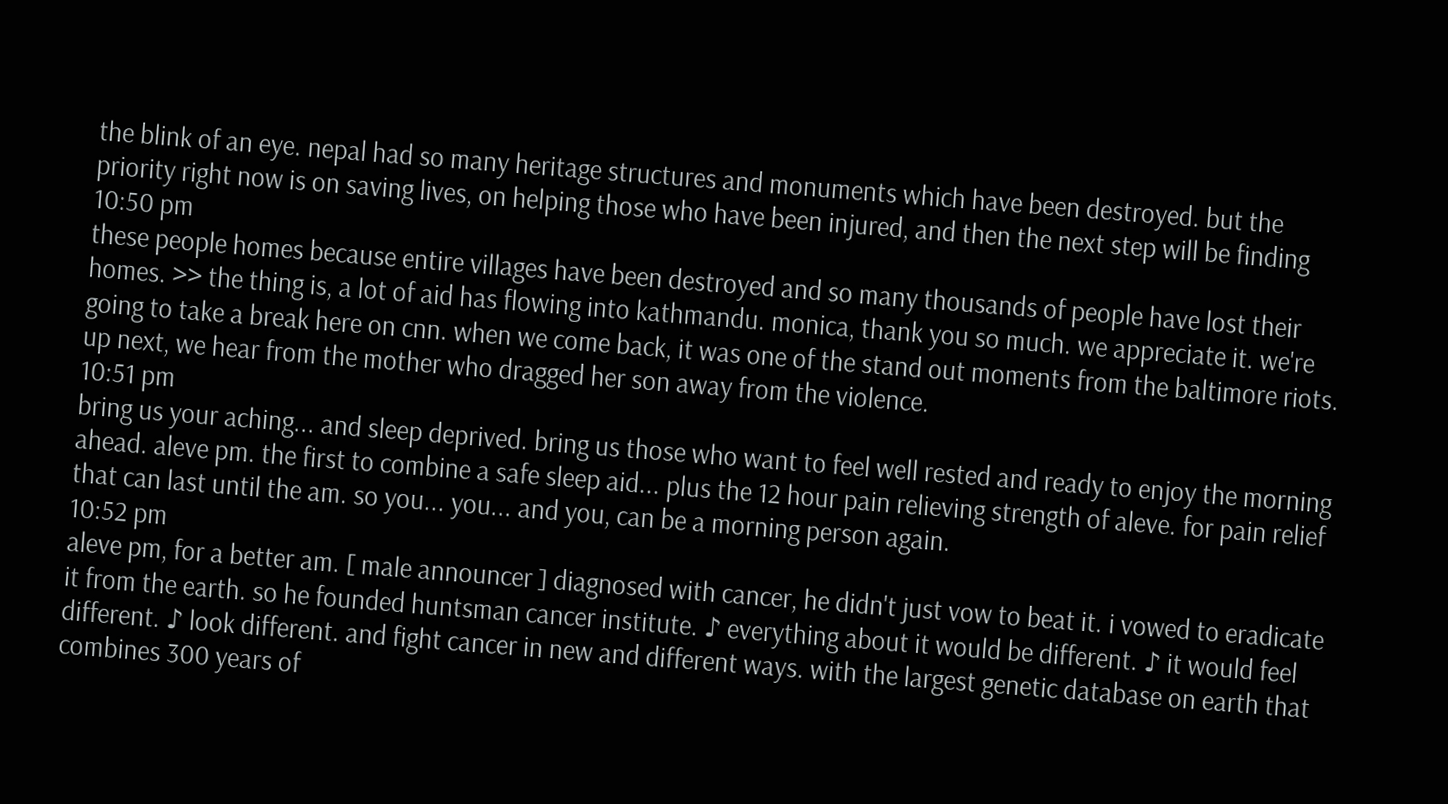the blink of an eye. nepal had so many heritage structures and monuments which have been destroyed. but the priority right now is on saving lives, on helping those who have been injured, and then the next step will be finding
10:50 pm
these people homes because entire villages have been destroyed and so many thousands of people have lost their homes. >> the thing is, a lot of aid has flowing into kathmandu. monica, thank you so much. we appreciate it. we're going to take a break here on cnn. when we come back, it was one of the stand out moments from the baltimore riots. up next, we hear from the mother who dragged her son away from the violence.
10:51 pm
bring us your aching... and sleep deprived. bring us those who want to feel well rested and ready to enjoy the morning ahead. aleve pm. the first to combine a safe sleep aid... plus the 12 hour pain relieving strength of aleve. for pain relief that can last until the am. so you... you... and you, can be a morning person again.
10:52 pm
aleve pm, for a better am. [ male announcer ] diagnosed with cancer, he didn't just vow to beat it. i vowed to eradicate it from the earth. so he founded huntsman cancer institute. ♪ everything about it would be different. ♪ it would feel different. ♪ look different. and fight cancer in new and different ways. with the largest genetic database on earth that combines 300 years of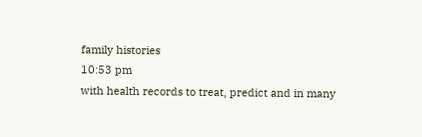family histories
10:53 pm
with health records to treat, predict and in many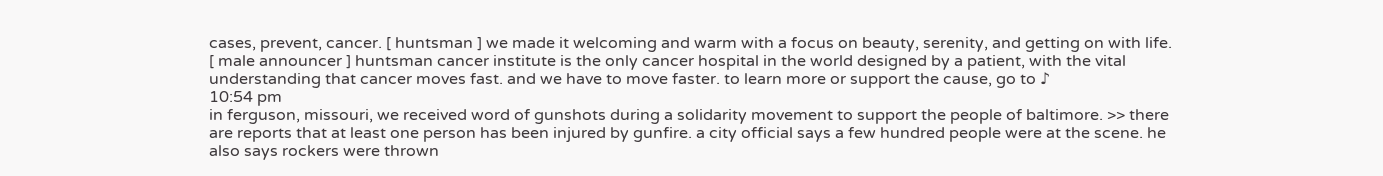cases, prevent, cancer. [ huntsman ] we made it welcoming and warm with a focus on beauty, serenity, and getting on with life. [ male announcer ] huntsman cancer institute is the only cancer hospital in the world designed by a patient, with the vital understanding that cancer moves fast. and we have to move faster. to learn more or support the cause, go to ♪
10:54 pm
in ferguson, missouri, we received word of gunshots during a solidarity movement to support the people of baltimore. >> there are reports that at least one person has been injured by gunfire. a city official says a few hundred people were at the scene. he also says rockers were thrown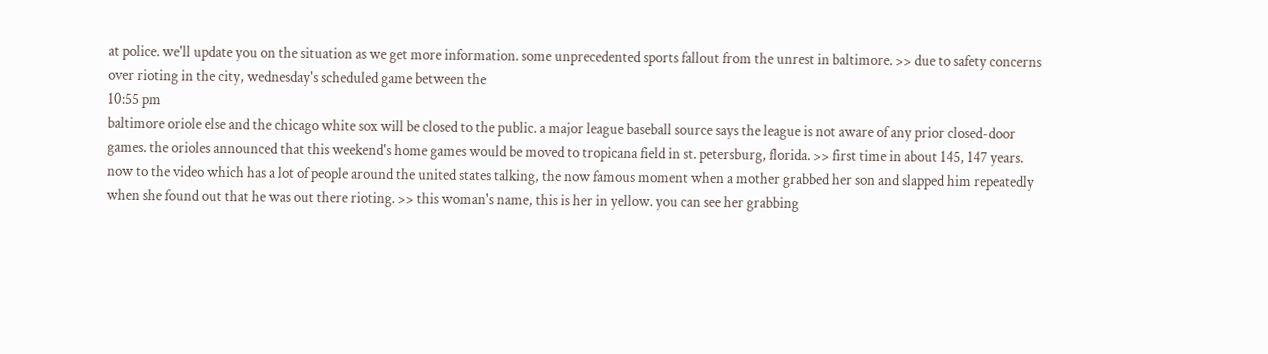at police. we'll update you on the situation as we get more information. some unprecedented sports fallout from the unrest in baltimore. >> due to safety concerns over rioting in the city, wednesday's scheduled game between the
10:55 pm
baltimore oriole else and the chicago white sox will be closed to the public. a major league baseball source says the league is not aware of any prior closed-door games. the orioles announced that this weekend's home games would be moved to tropicana field in st. petersburg, florida. >> first time in about 145, 147 years. now to the video which has a lot of people around the united states talking, the now famous moment when a mother grabbed her son and slapped him repeatedly when she found out that he was out there rioting. >> this woman's name, this is her in yellow. you can see her grabbing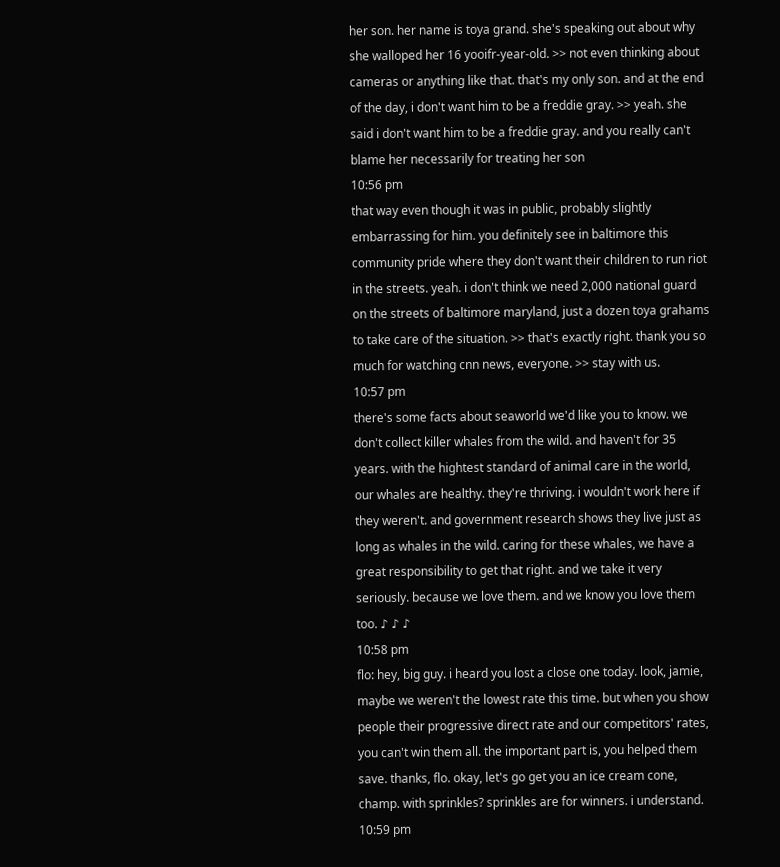her son. her name is toya grand. she's speaking out about why she walloped her 16 yooifr-year-old. >> not even thinking about cameras or anything like that. that's my only son. and at the end of the day, i don't want him to be a freddie gray. >> yeah. she said i don't want him to be a freddie gray. and you really can't blame her necessarily for treating her son
10:56 pm
that way even though it was in public, probably slightly embarrassing for him. you definitely see in baltimore this community pride where they don't want their children to run riot in the streets. yeah. i don't think we need 2,000 national guard on the streets of baltimore maryland, just a dozen toya grahams to take care of the situation. >> that's exactly right. thank you so much for watching cnn news, everyone. >> stay with us.
10:57 pm
there's some facts about seaworld we'd like you to know. we don't collect killer whales from the wild. and haven't for 35 years. with the hightest standard of animal care in the world, our whales are healthy. they're thriving. i wouldn't work here if they weren't. and government research shows they live just as long as whales in the wild. caring for these whales, we have a great responsibility to get that right. and we take it very seriously. because we love them. and we know you love them too. ♪ ♪ ♪
10:58 pm
flo: hey, big guy. i heard you lost a close one today. look, jamie, maybe we weren't the lowest rate this time. but when you show people their progressive direct rate and our competitors' rates, you can't win them all. the important part is, you helped them save. thanks, flo. okay, let's go get you an ice cream cone, champ. with sprinkles? sprinkles are for winners. i understand.
10:59 pm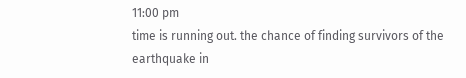11:00 pm
time is running out. the chance of finding survivors of the earthquake in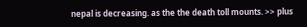nepal is decreasing. as the the death toll mounts. >> plus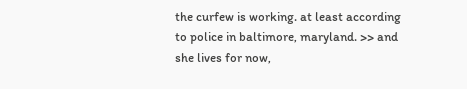the curfew is working. at least according to police in baltimore, maryland. >> and she lives for now,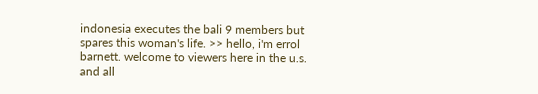indonesia executes the bali 9 members but spares this woman's life. >> hello, i'm errol barnett. welcome to viewers here in the u.s. and all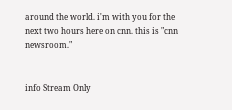around the world. i'm with you for the next two hours here on cnn. this is "cnn newsroom."


info Stream Only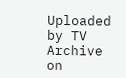Uploaded by TV Archive on